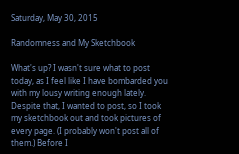Saturday, May 30, 2015

Randomness and My Sketchbook

What's up? I wasn't sure what to post today, as I feel like I have bombarded you with my lousy writing enough lately. Despite that, I wanted to post, so I took my sketchbook out and took pictures of every page. (I probably won't post all of them.) Before I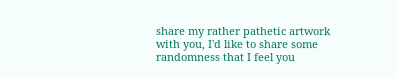share my rather pathetic artwork with you, I'd like to share some randomness that I feel you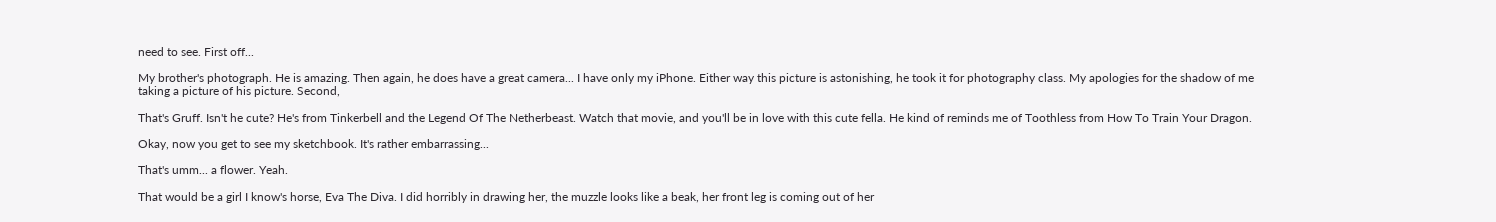need to see. First off...

My brother's photograph. He is amazing. Then again, he does have a great camera... I have only my iPhone. Either way this picture is astonishing, he took it for photography class. My apologies for the shadow of me taking a picture of his picture. Second,

That's Gruff. Isn't he cute? He's from Tinkerbell and the Legend Of The Netherbeast. Watch that movie, and you'll be in love with this cute fella. He kind of reminds me of Toothless from How To Train Your Dragon.

Okay, now you get to see my sketchbook. It's rather embarrassing...

That's umm... a flower. Yeah.

That would be a girl I know's horse, Eva The Diva. I did horribly in drawing her, the muzzle looks like a beak, her front leg is coming out of her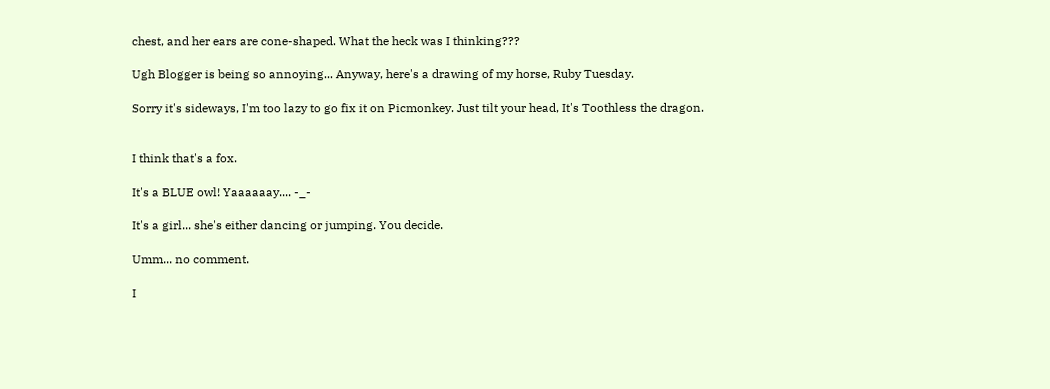chest, and her ears are cone-shaped. What the heck was I thinking???

Ugh Blogger is being so annoying... Anyway, here's a drawing of my horse, Ruby Tuesday.

Sorry it's sideways, I'm too lazy to go fix it on Picmonkey. Just tilt your head, It's Toothless the dragon.


I think that's a fox.

It's a BLUE owl! Yaaaaaay.... -_-

It's a girl... she's either dancing or jumping. You decide.

Umm... no comment.

I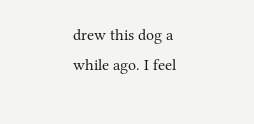drew this dog a while ago. I feel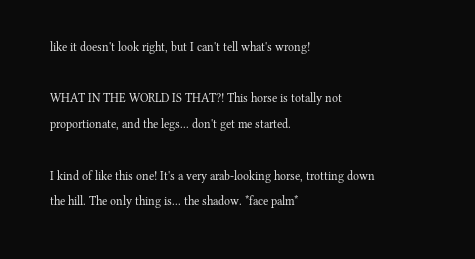like it doesn't look right, but I can't tell what's wrong!

WHAT IN THE WORLD IS THAT?! This horse is totally not proportionate, and the legs... don't get me started.

I kind of like this one! It's a very arab-looking horse, trotting down the hill. The only thing is... the shadow. *face palm*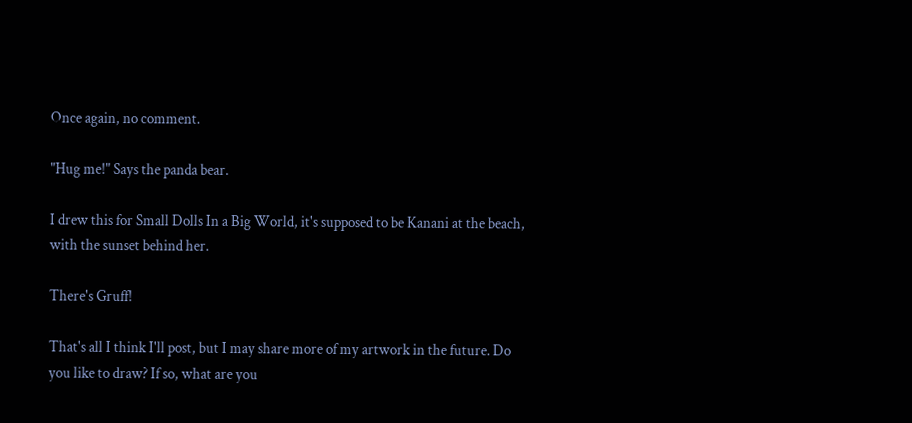Once again, no comment.

"Hug me!" Says the panda bear.

I drew this for Small Dolls In a Big World, it's supposed to be Kanani at the beach, with the sunset behind her.

There's Gruff!

That's all I think I'll post, but I may share more of my artwork in the future. Do you like to draw? If so, what are you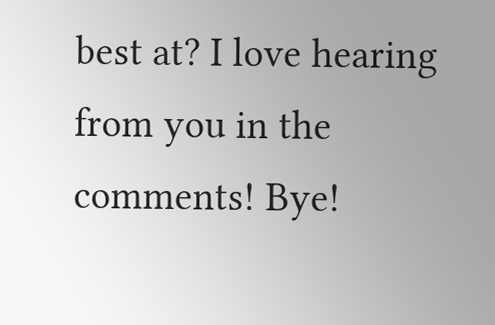best at? I love hearing from you in the comments! Bye!